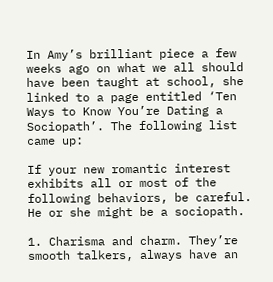In Amy’s brilliant piece a few weeks ago on what we all should have been taught at school, she linked to a page entitled ‘Ten Ways to Know You’re Dating a Sociopath’. The following list came up:

If your new romantic interest exhibits all or most of the following behaviors, be careful. He or she might be a sociopath.

1. Charisma and charm. They’re smooth talkers, always have an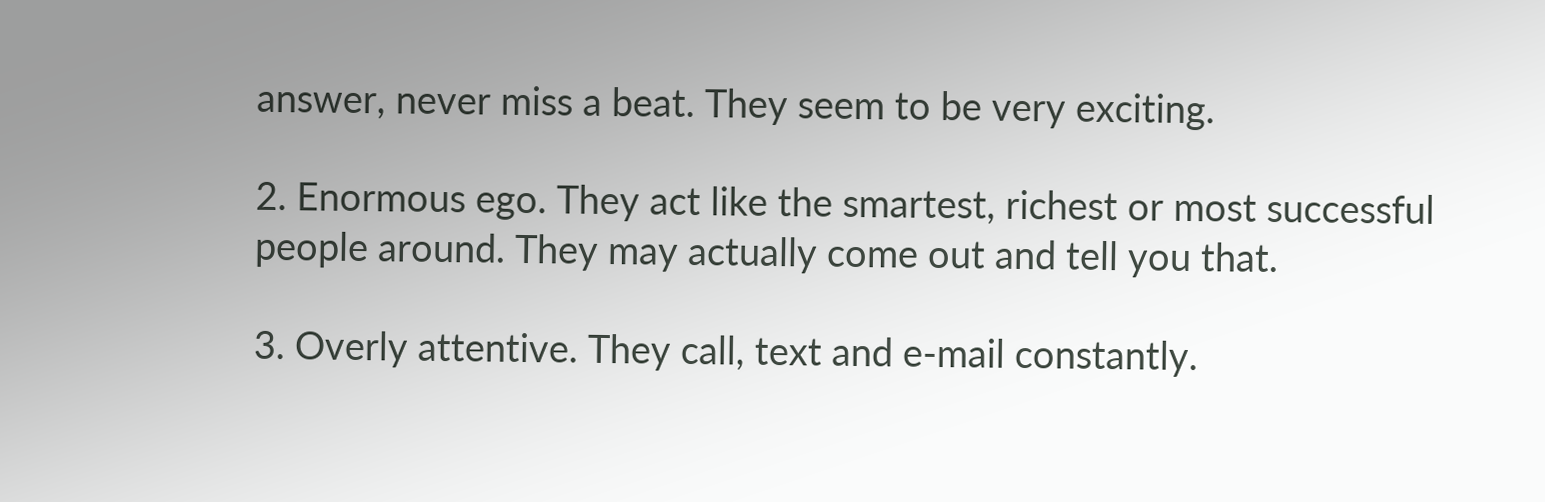answer, never miss a beat. They seem to be very exciting.

2. Enormous ego. They act like the smartest, richest or most successful people around. They may actually come out and tell you that.

3. Overly attentive. They call, text and e-mail constantly.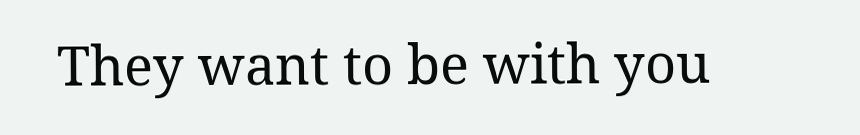They want to be with you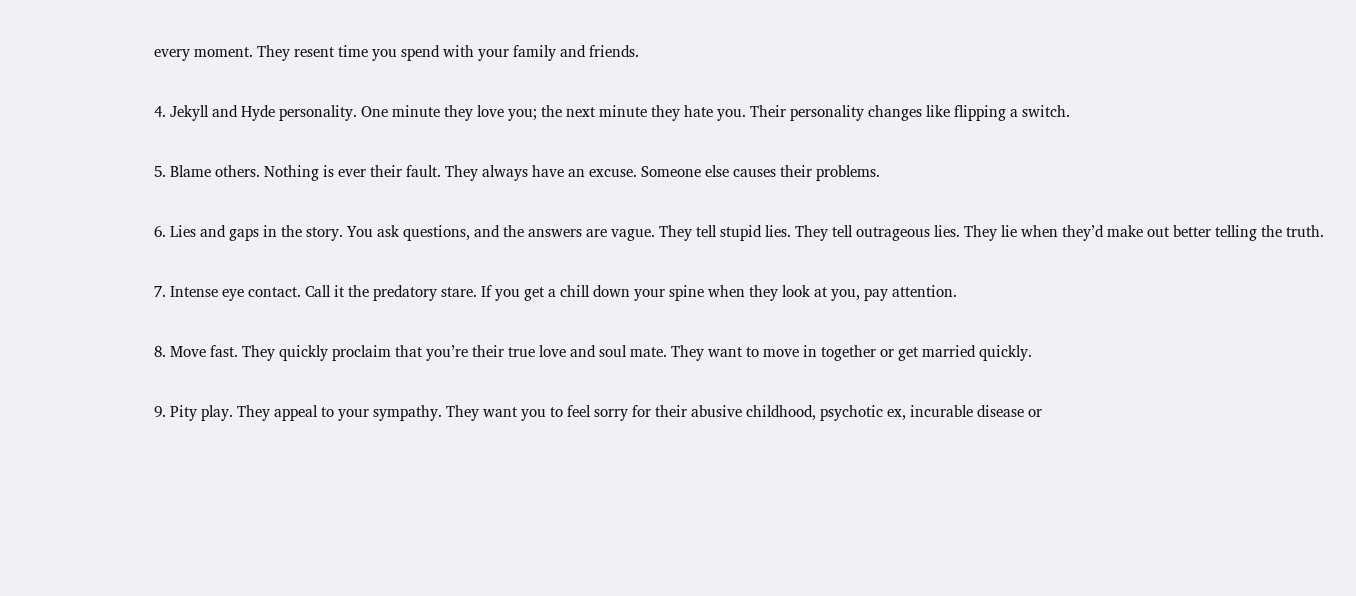every moment. They resent time you spend with your family and friends.

4. Jekyll and Hyde personality. One minute they love you; the next minute they hate you. Their personality changes like flipping a switch.

5. Blame others. Nothing is ever their fault. They always have an excuse. Someone else causes their problems.

6. Lies and gaps in the story. You ask questions, and the answers are vague. They tell stupid lies. They tell outrageous lies. They lie when they’d make out better telling the truth.

7. Intense eye contact. Call it the predatory stare. If you get a chill down your spine when they look at you, pay attention.

8. Move fast. They quickly proclaim that you’re their true love and soul mate. They want to move in together or get married quickly.

9. Pity play. They appeal to your sympathy. They want you to feel sorry for their abusive childhood, psychotic ex, incurable disease or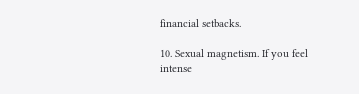financial setbacks.

10. Sexual magnetism. If you feel intense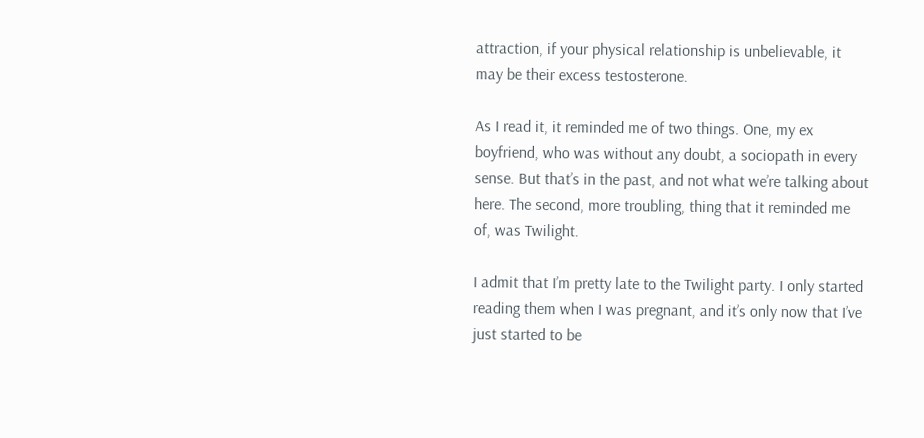attraction, if your physical relationship is unbelievable, it may be their excess testosterone.

As I read it, it reminded me of two things. One, my ex boyfriend, who was without any doubt, a sociopath in every sense. But that’s in the past, and not what we’re talking about here. The second, more troubling, thing that it reminded me of, was Twilight.

I admit that I’m pretty late to the Twilight party. I only started reading them when I was pregnant, and it’s only now that I’ve just started to be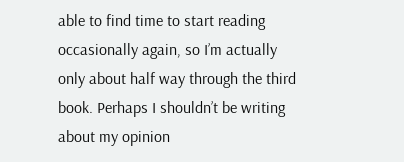able to find time to start reading occasionally again, so I’m actually only about half way through the third book. Perhaps I shouldn’t be writing about my opinion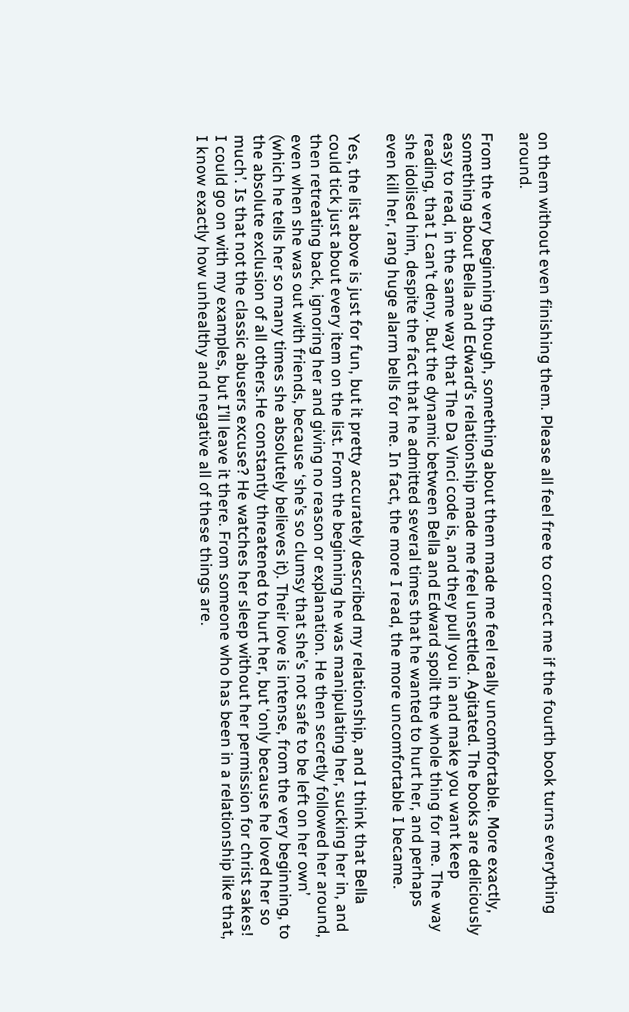on them without even finishing them. Please all feel free to correct me if the fourth book turns everything around.

From the very beginning though, something about them made me feel really uncomfortable. More exactly, something about Bella and Edward’s relationship made me feel unsettled. Agitated. The books are deliciously easy to read, in the same way that The Da Vinci code is, and they pull you in and make you want keep reading, that I can’t deny. But the dynamic between Bella and Edward spoilt the whole thing for me. The way she idolised him, despite the fact that he admitted several times that he wanted to hurt her, and perhaps even kill her, rang huge alarm bells for me. In fact, the more I read, the more uncomfortable I became.

Yes, the list above is just for fun, but it pretty accurately described my relationship, and I think that Bella could tick just about every item on the list. From the beginning he was manipulating her, sucking her in, and then retreating back, ignoring her and giving no reason or explanation. He then secretly followed her around, even when she was out with friends, because ‘she’s so clumsy that she’s not safe to be left on her own’ (which he tells her so many times she absolutely believes it). Their love is intense, from the very beginning, to the absolute exclusion of all others.He constantly threatened to hurt her, but ‘only because he loved her so much’. Is that not the classic abusers excuse? He watches her sleep without her permission for christ sakes! I could go on with my examples, but I’ll leave it there. From someone who has been in a relationship like that, I know exactly how unhealthy and negative all of these things are.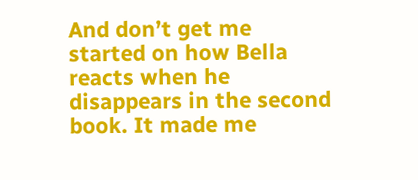And don’t get me started on how Bella reacts when he disappears in the second book. It made me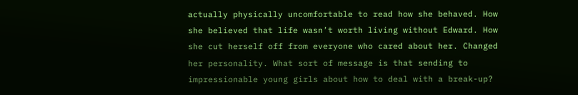actually physically uncomfortable to read how she behaved. How she believed that life wasn’t worth living without Edward. How she cut herself off from everyone who cared about her. Changed her personality. What sort of message is that sending to impressionable young girls about how to deal with a break-up?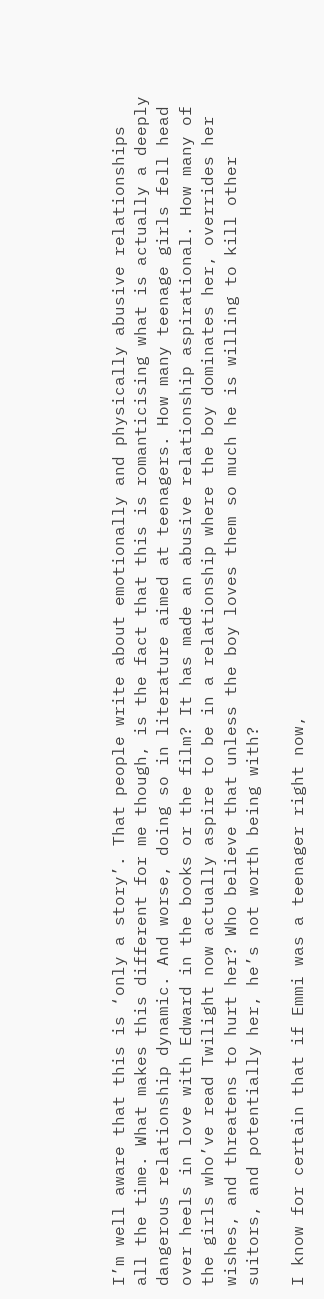I’m well aware that this is ‘only a story’. That people write about emotionally and physically abusive relationships all the time. What makes this different for me though, is the fact that this is romanticising what is actually a deeply dangerous relationship dynamic. And worse, doing so in literature aimed at teenagers. How many teenage girls fell head over heels in love with Edward in the books or the film? It has made an abusive relationship aspirational. How many of the girls who’ve read Twilight now actually aspire to be in a relationship where the boy dominates her, overrides her wishes, and threatens to hurt her? Who believe that unless the boy loves them so much he is willing to kill other suitors, and potentially her, he’s not worth being with?

I know for certain that if Emmi was a teenager right now,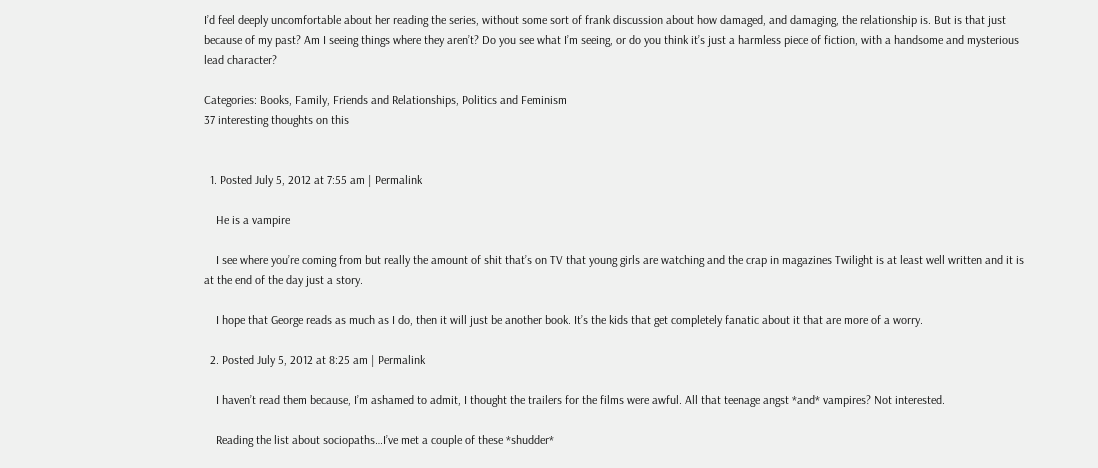I’d feel deeply uncomfortable about her reading the series, without some sort of frank discussion about how damaged, and damaging, the relationship is. But is that just because of my past? Am I seeing things where they aren’t? Do you see what I’m seeing, or do you think it’s just a harmless piece of fiction, with a handsome and mysterious lead character?

Categories: Books, Family, Friends and Relationships, Politics and Feminism
37 interesting thoughts on this


  1. Posted July 5, 2012 at 7:55 am | Permalink

    He is a vampire

    I see where you’re coming from but really the amount of shit that’s on TV that young girls are watching and the crap in magazines Twilight is at least well written and it is at the end of the day just a story.

    I hope that George reads as much as I do, then it will just be another book. It’s the kids that get completely fanatic about it that are more of a worry.

  2. Posted July 5, 2012 at 8:25 am | Permalink

    I haven’t read them because, I’m ashamed to admit, I thought the trailers for the films were awful. All that teenage angst *and* vampires? Not interested.

    Reading the list about sociopaths…I’ve met a couple of these *shudder*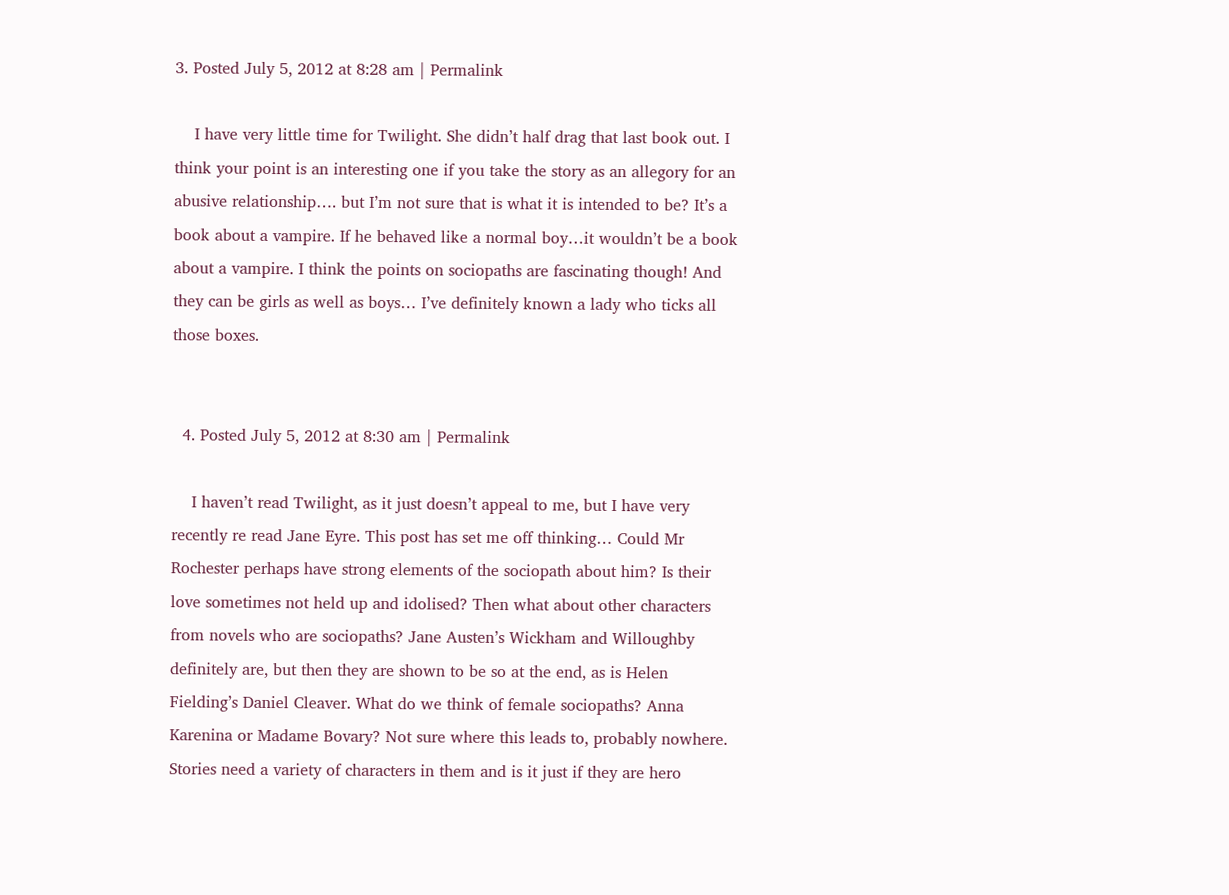3. Posted July 5, 2012 at 8:28 am | Permalink

    I have very little time for Twilight. She didn’t half drag that last book out. I think your point is an interesting one if you take the story as an allegory for an abusive relationship…. but I’m not sure that is what it is intended to be? It’s a book about a vampire. If he behaved like a normal boy…it wouldn’t be a book about a vampire. I think the points on sociopaths are fascinating though! And they can be girls as well as boys… I’ve definitely known a lady who ticks all those boxes.


  4. Posted July 5, 2012 at 8:30 am | Permalink

    I haven’t read Twilight, as it just doesn’t appeal to me, but I have very recently re read Jane Eyre. This post has set me off thinking… Could Mr Rochester perhaps have strong elements of the sociopath about him? Is their love sometimes not held up and idolised? Then what about other characters from novels who are sociopaths? Jane Austen’s Wickham and Willoughby definitely are, but then they are shown to be so at the end, as is Helen Fielding’s Daniel Cleaver. What do we think of female sociopaths? Anna Karenina or Madame Bovary? Not sure where this leads to, probably nowhere. Stories need a variety of characters in them and is it just if they are hero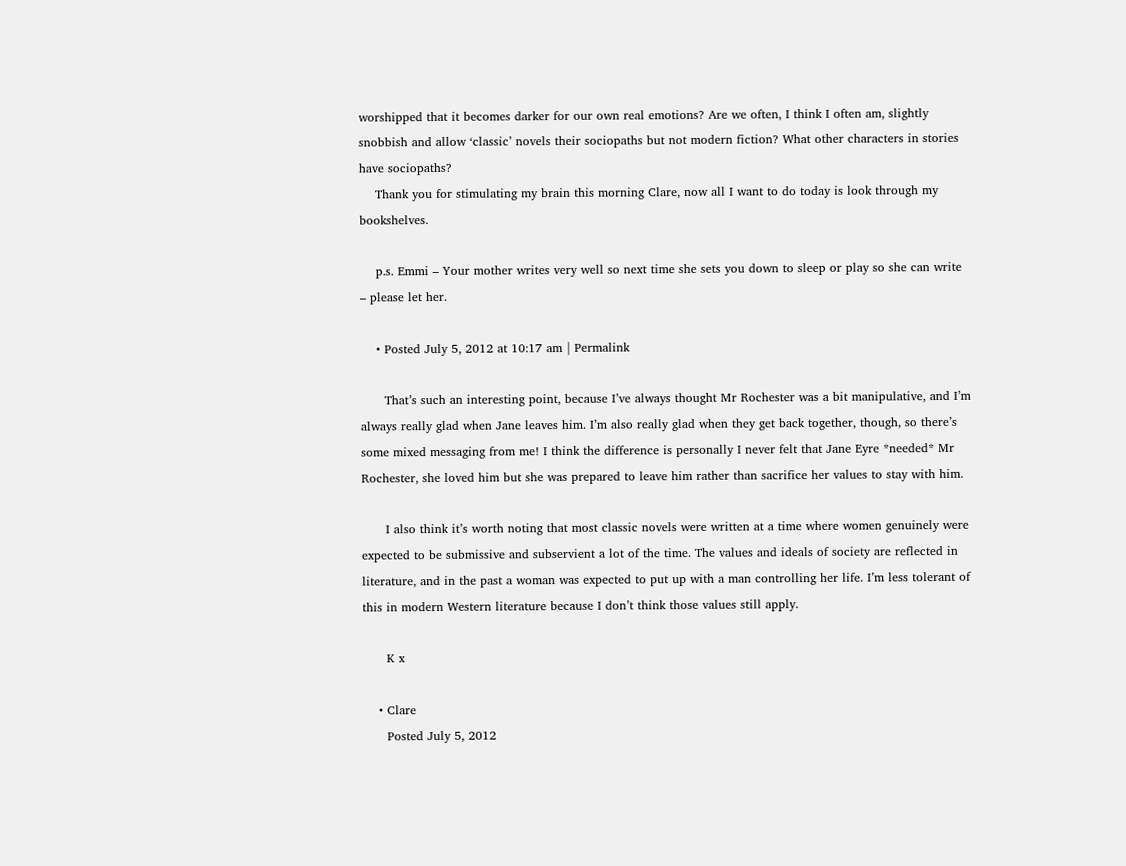worshipped that it becomes darker for our own real emotions? Are we often, I think I often am, slightly snobbish and allow ‘classic’ novels their sociopaths but not modern fiction? What other characters in stories have sociopaths?
    Thank you for stimulating my brain this morning Clare, now all I want to do today is look through my bookshelves.

    p.s. Emmi – Your mother writes very well so next time she sets you down to sleep or play so she can write – please let her.

    • Posted July 5, 2012 at 10:17 am | Permalink

      That’s such an interesting point, because I’ve always thought Mr Rochester was a bit manipulative, and I’m always really glad when Jane leaves him. I’m also really glad when they get back together, though, so there’s some mixed messaging from me! I think the difference is personally I never felt that Jane Eyre *needed* Mr Rochester, she loved him but she was prepared to leave him rather than sacrifice her values to stay with him.

      I also think it’s worth noting that most classic novels were written at a time where women genuinely were expected to be submissive and subservient a lot of the time. The values and ideals of society are reflected in literature, and in the past a woman was expected to put up with a man controlling her life. I’m less tolerant of this in modern Western literature because I don’t think those values still apply.

      K x

    • Clare
      Posted July 5, 2012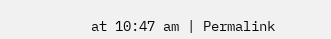at 10:47 am | Permalink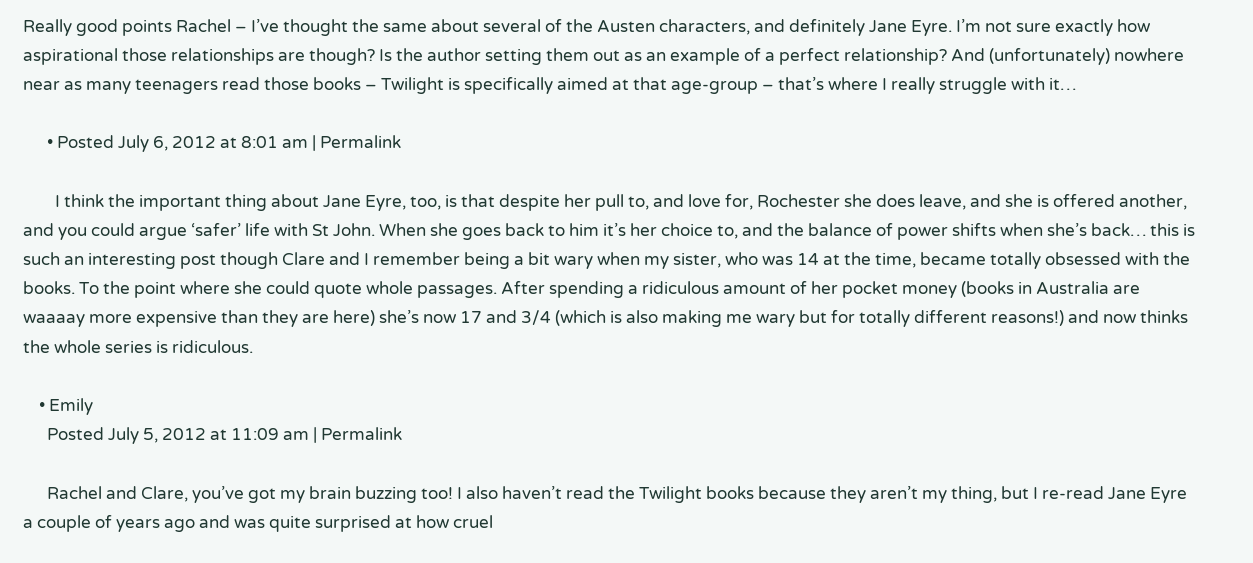Really good points Rachel – I’ve thought the same about several of the Austen characters, and definitely Jane Eyre. I’m not sure exactly how aspirational those relationships are though? Is the author setting them out as an example of a perfect relationship? And (unfortunately) nowhere near as many teenagers read those books – Twilight is specifically aimed at that age-group – that’s where I really struggle with it…

      • Posted July 6, 2012 at 8:01 am | Permalink

        I think the important thing about Jane Eyre, too, is that despite her pull to, and love for, Rochester she does leave, and she is offered another, and you could argue ‘safer’ life with St John. When she goes back to him it’s her choice to, and the balance of power shifts when she’s back… this is such an interesting post though Clare and I remember being a bit wary when my sister, who was 14 at the time, became totally obsessed with the books. To the point where she could quote whole passages. After spending a ridiculous amount of her pocket money (books in Australia are waaaay more expensive than they are here) she’s now 17 and 3/4 (which is also making me wary but for totally different reasons!) and now thinks the whole series is ridiculous.

    • Emily
      Posted July 5, 2012 at 11:09 am | Permalink

      Rachel and Clare, you’ve got my brain buzzing too! I also haven’t read the Twilight books because they aren’t my thing, but I re-read Jane Eyre a couple of years ago and was quite surprised at how cruel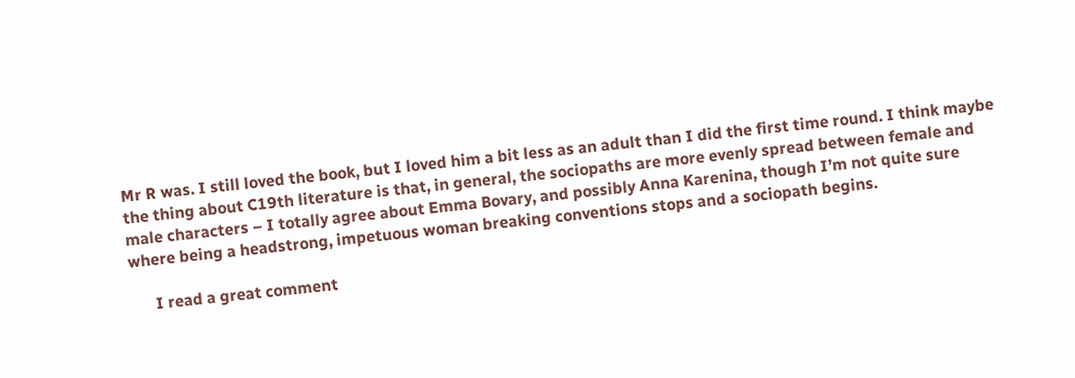Mr R was. I still loved the book, but I loved him a bit less as an adult than I did the first time round. I think maybe the thing about C19th literature is that, in general, the sociopaths are more evenly spread between female and male characters – I totally agree about Emma Bovary, and possibly Anna Karenina, though I’m not quite sure where being a headstrong, impetuous woman breaking conventions stops and a sociopath begins.

      I read a great comment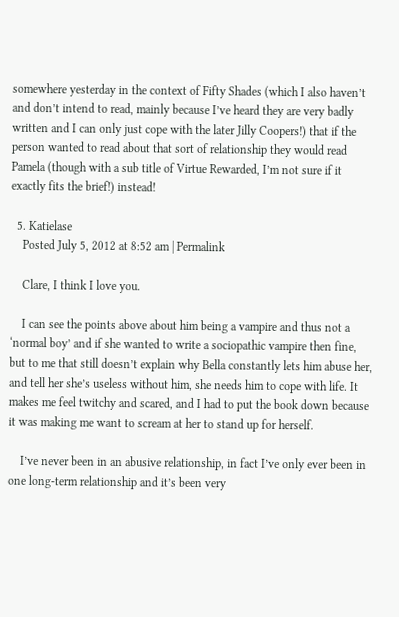somewhere yesterday in the context of Fifty Shades (which I also haven’t and don’t intend to read, mainly because I’ve heard they are very badly written and I can only just cope with the later Jilly Coopers!) that if the person wanted to read about that sort of relationship they would read Pamela (though with a sub title of Virtue Rewarded, I’m not sure if it exactly fits the brief!) instead!

  5. Katielase
    Posted July 5, 2012 at 8:52 am | Permalink

    Clare, I think I love you.

    I can see the points above about him being a vampire and thus not a ‘normal boy’ and if she wanted to write a sociopathic vampire then fine, but to me that still doesn’t explain why Bella constantly lets him abuse her, and tell her she’s useless without him, she needs him to cope with life. It makes me feel twitchy and scared, and I had to put the book down because it was making me want to scream at her to stand up for herself.

    I’ve never been in an abusive relationship, in fact I’ve only ever been in one long-term relationship and it’s been very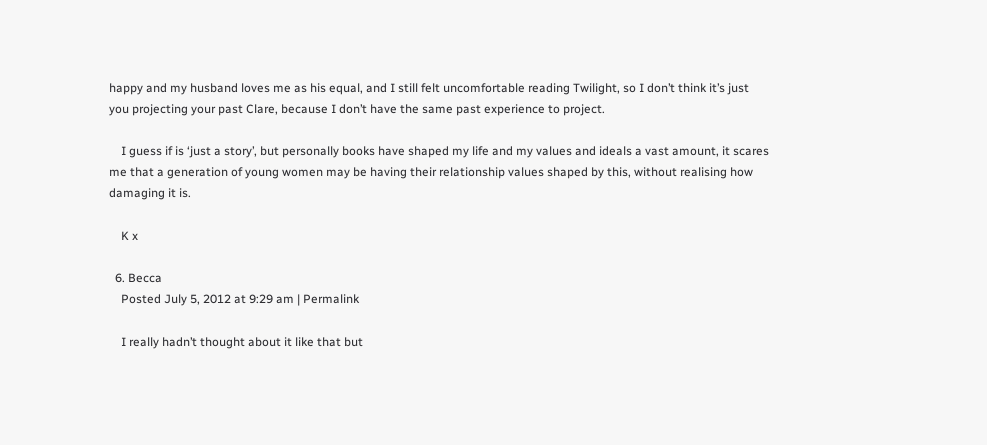happy and my husband loves me as his equal, and I still felt uncomfortable reading Twilight, so I don’t think it’s just you projecting your past Clare, because I don’t have the same past experience to project.

    I guess if is ‘just a story’, but personally books have shaped my life and my values and ideals a vast amount, it scares me that a generation of young women may be having their relationship values shaped by this, without realising how damaging it is.

    K x

  6. Becca
    Posted July 5, 2012 at 9:29 am | Permalink

    I really hadn’t thought about it like that but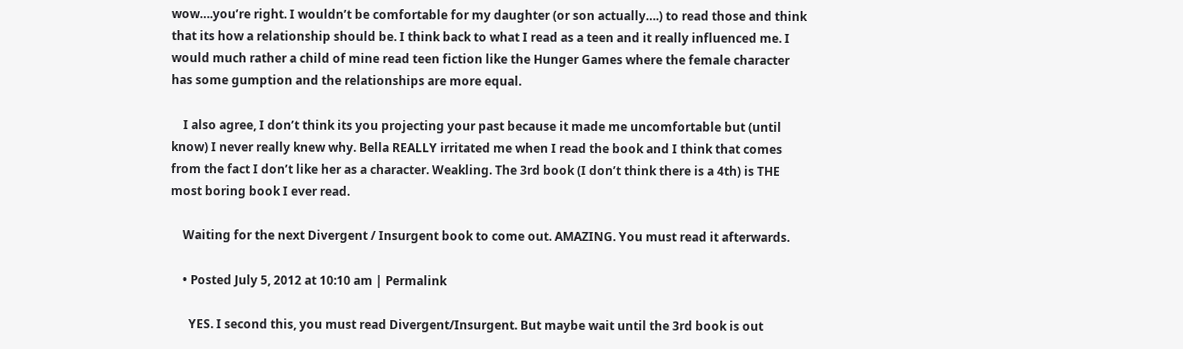wow….you’re right. I wouldn’t be comfortable for my daughter (or son actually….) to read those and think that its how a relationship should be. I think back to what I read as a teen and it really influenced me. I would much rather a child of mine read teen fiction like the Hunger Games where the female character has some gumption and the relationships are more equal.

    I also agree, I don’t think its you projecting your past because it made me uncomfortable but (until know) I never really knew why. Bella REALLY irritated me when I read the book and I think that comes from the fact I don’t like her as a character. Weakling. The 3rd book (I don’t think there is a 4th) is THE most boring book I ever read.

    Waiting for the next Divergent / Insurgent book to come out. AMAZING. You must read it afterwards.

    • Posted July 5, 2012 at 10:10 am | Permalink

      YES. I second this, you must read Divergent/Insurgent. But maybe wait until the 3rd book is out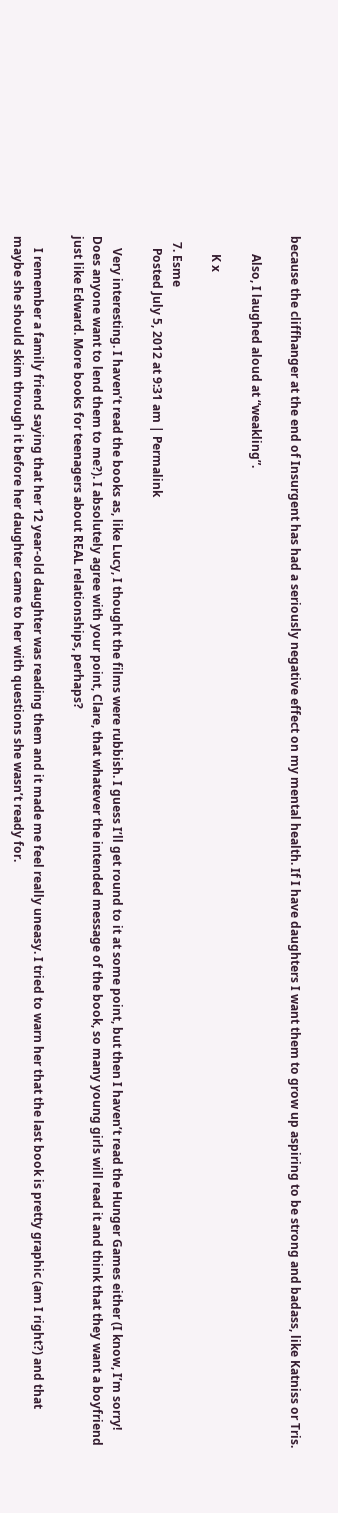because the cliffhanger at the end of Insurgent has had a seriously negative effect on my mental health. If I have daughters I want them to grow up aspiring to be strong and badass, like Katniss or Tris.

      Also, I laughed aloud at “weakling”.

      K x

  7. Esme
    Posted July 5, 2012 at 9:31 am | Permalink

    Very interesting. I haven’t read the books as, like Lucy, I thought the films were rubbish. I guess I’ll get round to it at some point, but then I haven’t read the Hunger Games either (I know, I’m sorry! Does anyone want to lend them to me?). I absolutely agree with your point, Clare, that whatever the intended message of the book, so many young girls will read it and think that they want a boyfriend just like Edward. More books for teenagers about REAL relationships, perhaps?

    I remember a family friend saying that her 12 year-old daughter was reading them and it made me feel really uneasy. I tried to warn her that the last book is pretty graphic (am I right?) and that maybe she should skim through it before her daughter came to her with questions she wasn’t ready for.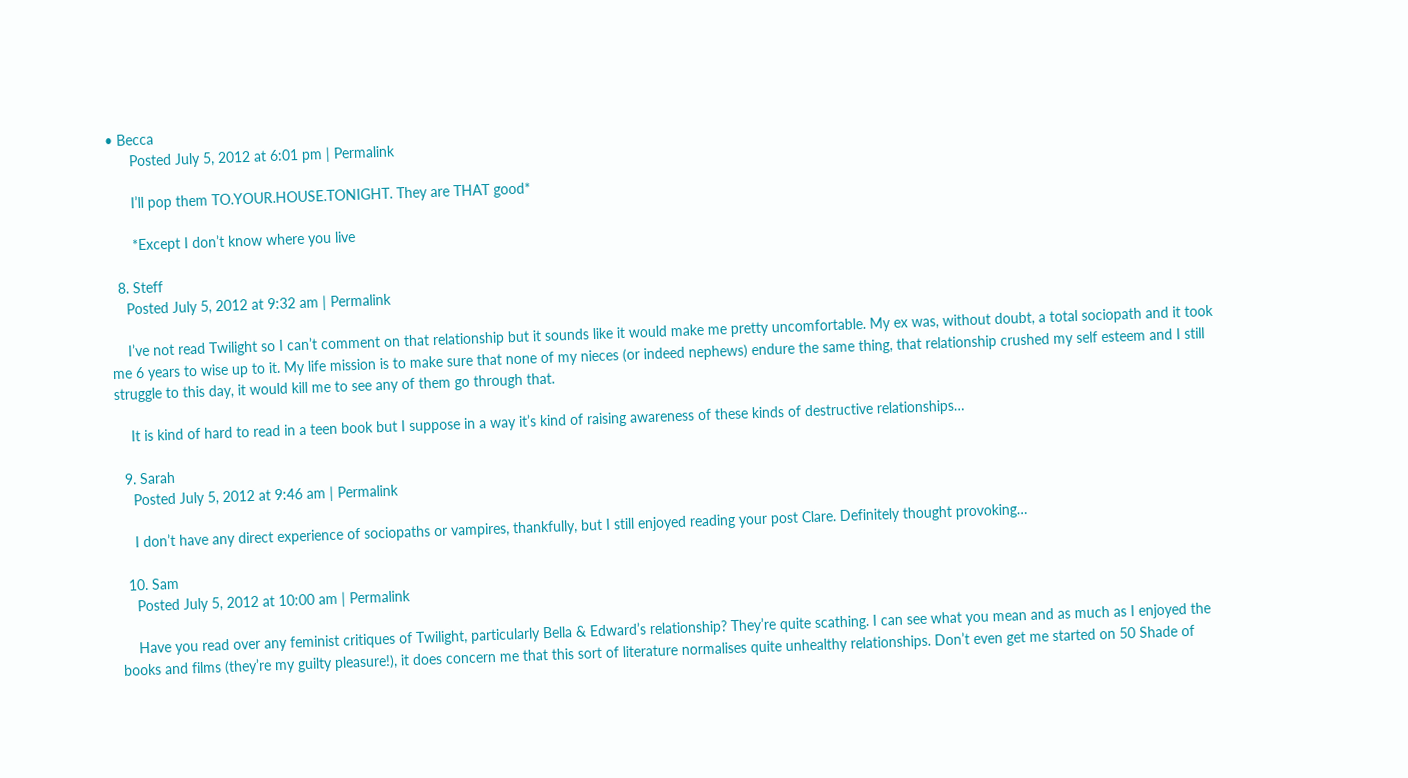• Becca
      Posted July 5, 2012 at 6:01 pm | Permalink

      I’ll pop them TO.YOUR.HOUSE.TONIGHT. They are THAT good*

      *Except I don’t know where you live

  8. Steff
    Posted July 5, 2012 at 9:32 am | Permalink

    I’ve not read Twilight so I can’t comment on that relationship but it sounds like it would make me pretty uncomfortable. My ex was, without doubt, a total sociopath and it took me 6 years to wise up to it. My life mission is to make sure that none of my nieces (or indeed nephews) endure the same thing, that relationship crushed my self esteem and I still struggle to this day, it would kill me to see any of them go through that.

    It is kind of hard to read in a teen book but I suppose in a way it’s kind of raising awareness of these kinds of destructive relationships…

  9. Sarah
    Posted July 5, 2012 at 9:46 am | Permalink

    I don’t have any direct experience of sociopaths or vampires, thankfully, but I still enjoyed reading your post Clare. Definitely thought provoking…

  10. Sam
    Posted July 5, 2012 at 10:00 am | Permalink

    Have you read over any feminist critiques of Twilight, particularly Bella & Edward’s relationship? They’re quite scathing. I can see what you mean and as much as I enjoyed the books and films (they’re my guilty pleasure!), it does concern me that this sort of literature normalises quite unhealthy relationships. Don’t even get me started on 50 Shade of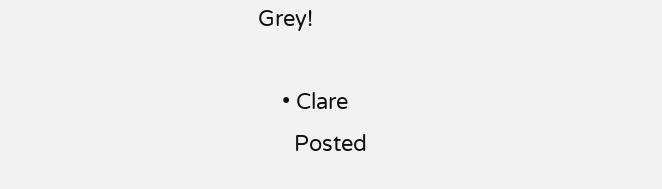Grey!

    • Clare
      Posted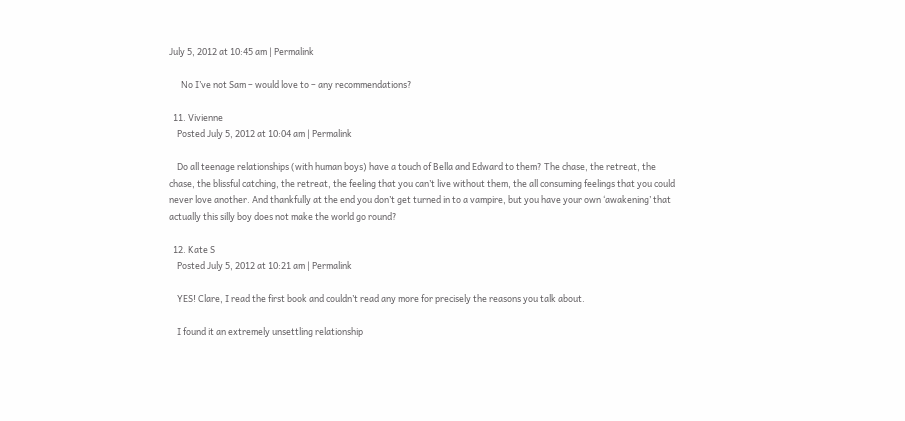July 5, 2012 at 10:45 am | Permalink

      No I’ve not Sam – would love to – any recommendations?

  11. Vivienne
    Posted July 5, 2012 at 10:04 am | Permalink

    Do all teenage relationships (with human boys) have a touch of Bella and Edward to them? The chase, the retreat, the chase, the blissful catching, the retreat, the feeling that you can’t live without them, the all consuming feelings that you could never love another. And thankfully at the end you don’t get turned in to a vampire, but you have your own ‘awakening’ that actually this silly boy does not make the world go round?

  12. Kate S
    Posted July 5, 2012 at 10:21 am | Permalink

    YES! Clare, I read the first book and couldn’t read any more for precisely the reasons you talk about.

    I found it an extremely unsettling relationship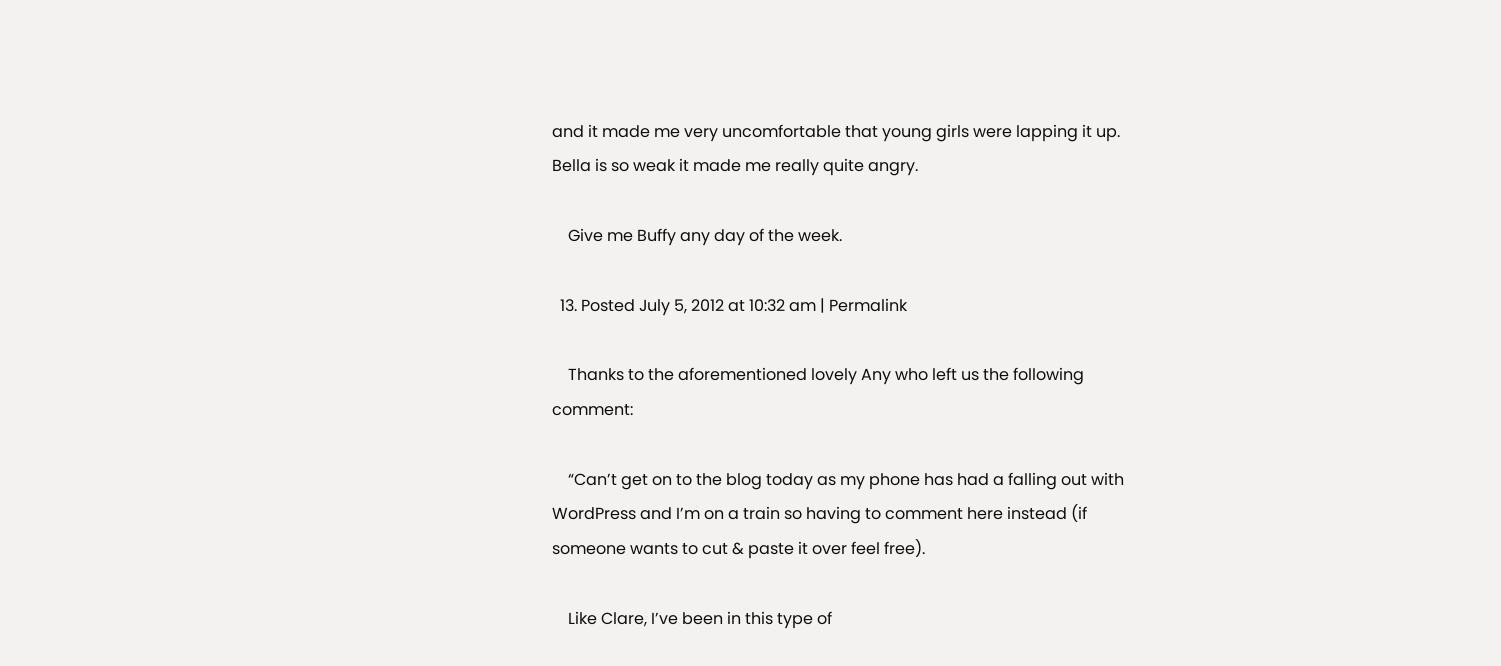and it made me very uncomfortable that young girls were lapping it up. Bella is so weak it made me really quite angry.

    Give me Buffy any day of the week.

  13. Posted July 5, 2012 at 10:32 am | Permalink

    Thanks to the aforementioned lovely Any who left us the following comment:

    “Can’t get on to the blog today as my phone has had a falling out with WordPress and I’m on a train so having to comment here instead (if someone wants to cut & paste it over feel free).

    Like Clare, I’ve been in this type of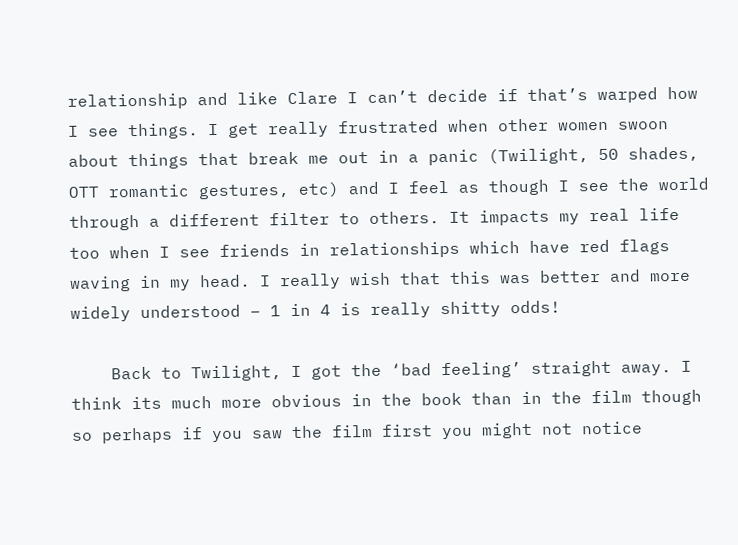relationship and like Clare I can’t decide if that’s warped how I see things. I get really frustrated when other women swoon about things that break me out in a panic (Twilight, 50 shades, OTT romantic gestures, etc) and I feel as though I see the world through a different filter to others. It impacts my real life too when I see friends in relationships which have red flags waving in my head. I really wish that this was better and more widely understood – 1 in 4 is really shitty odds!

    Back to Twilight, I got the ‘bad feeling’ straight away. I think its much more obvious in the book than in the film though so perhaps if you saw the film first you might not notice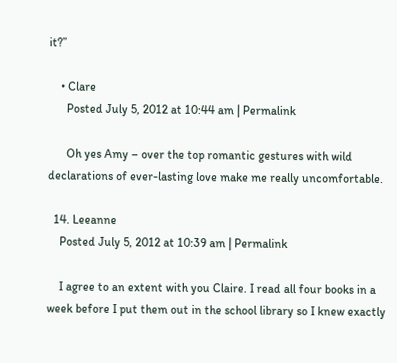it?”

    • Clare
      Posted July 5, 2012 at 10:44 am | Permalink

      Oh yes Amy – over the top romantic gestures with wild declarations of ever-lasting love make me really uncomfortable.

  14. Leeanne
    Posted July 5, 2012 at 10:39 am | Permalink

    I agree to an extent with you Claire. I read all four books in a week before I put them out in the school library so I knew exactly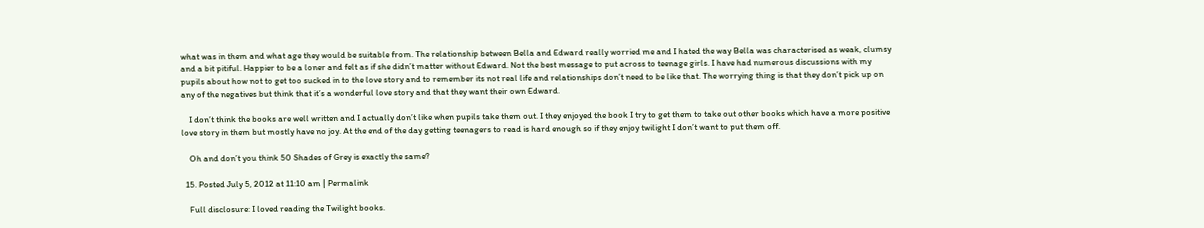what was in them and what age they would be suitable from. The relationship between Bella and Edward really worried me and I hated the way Bella was characterised as weak, clumsy and a bit pitiful. Happier to be a loner and felt as if she didn’t matter without Edward. Not the best message to put across to teenage girls. I have had numerous discussions with my pupils about how not to get too sucked in to the love story and to remember its not real life and relationships don’t need to be like that. The worrying thing is that they don’t pick up on any of the negatives but think that it’s a wonderful love story and that they want their own Edward.

    I don’t think the books are well written and I actually don’t like when pupils take them out. I they enjoyed the book I try to get them to take out other books which have a more positive love story in them but mostly have no joy. At the end of the day getting teenagers to read is hard enough so if they enjoy twilight I don’t want to put them off.

    Oh and don’t you think 50 Shades of Grey is exactly the same?

  15. Posted July 5, 2012 at 11:10 am | Permalink

    Full disclosure: I loved reading the Twilight books.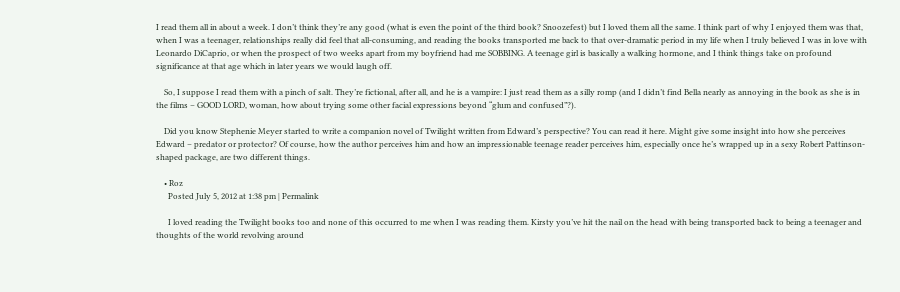I read them all in about a week. I don’t think they’re any good (what is even the point of the third book? Snoozefest) but I loved them all the same. I think part of why I enjoyed them was that, when I was a teenager, relationships really did feel that all-consuming, and reading the books transported me back to that over-dramatic period in my life when I truly believed I was in love with Leonardo DiCaprio, or when the prospect of two weeks apart from my boyfriend had me SOBBING. A teenage girl is basically a walking hormone, and I think things take on profound significance at that age which in later years we would laugh off.

    So, I suppose I read them with a pinch of salt. They’re fictional, after all, and he is a vampire: I just read them as a silly romp (and I didn’t find Bella nearly as annoying in the book as she is in the films – GOOD LORD, woman, how about trying some other facial expressions beyond “glum and confused”?).

    Did you know Stephenie Meyer started to write a companion novel of Twilight written from Edward’s perspective? You can read it here. Might give some insight into how she perceives Edward – predator or protector? Of course, how the author perceives him and how an impressionable teenage reader perceives him, especially once he’s wrapped up in a sexy Robert Pattinson-shaped package, are two different things.

    • Roz
      Posted July 5, 2012 at 1:38 pm | Permalink

      I loved reading the Twilight books too and none of this occurred to me when I was reading them. Kirsty you’ve hit the nail on the head with being transported back to being a teenager and thoughts of the world revolving around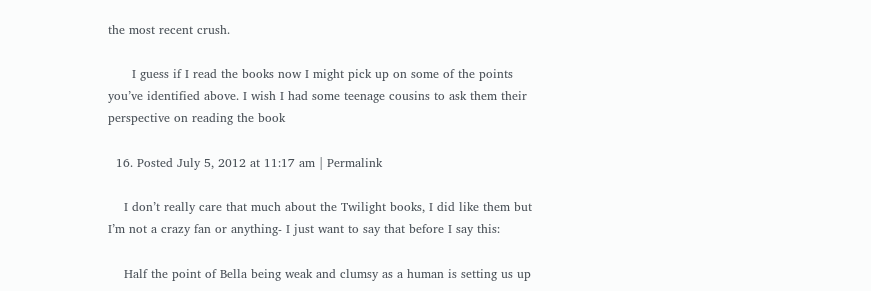the most recent crush.

      I guess if I read the books now I might pick up on some of the points you’ve identified above. I wish I had some teenage cousins to ask them their perspective on reading the book

  16. Posted July 5, 2012 at 11:17 am | Permalink

    I don’t really care that much about the Twilight books, I did like them but I’m not a crazy fan or anything- I just want to say that before I say this:

    Half the point of Bella being weak and clumsy as a human is setting us up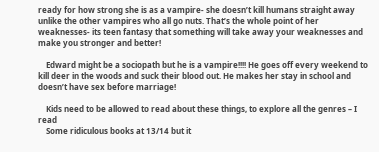ready for how strong she is as a vampire- she doesn’t kill humans straight away unlike the other vampires who all go nuts. That’s the whole point of her weaknesses- its teen fantasy that something will take away your weaknesses and make you stronger and better!

    Edward might be a sociopath but he is a vampire!!!! He goes off every weekend to kill deer in the woods and suck their blood out. He makes her stay in school and doesn’t have sex before marriage!

    Kids need to be allowed to read about these things, to explore all the genres – I read
    Some ridiculous books at 13/14 but it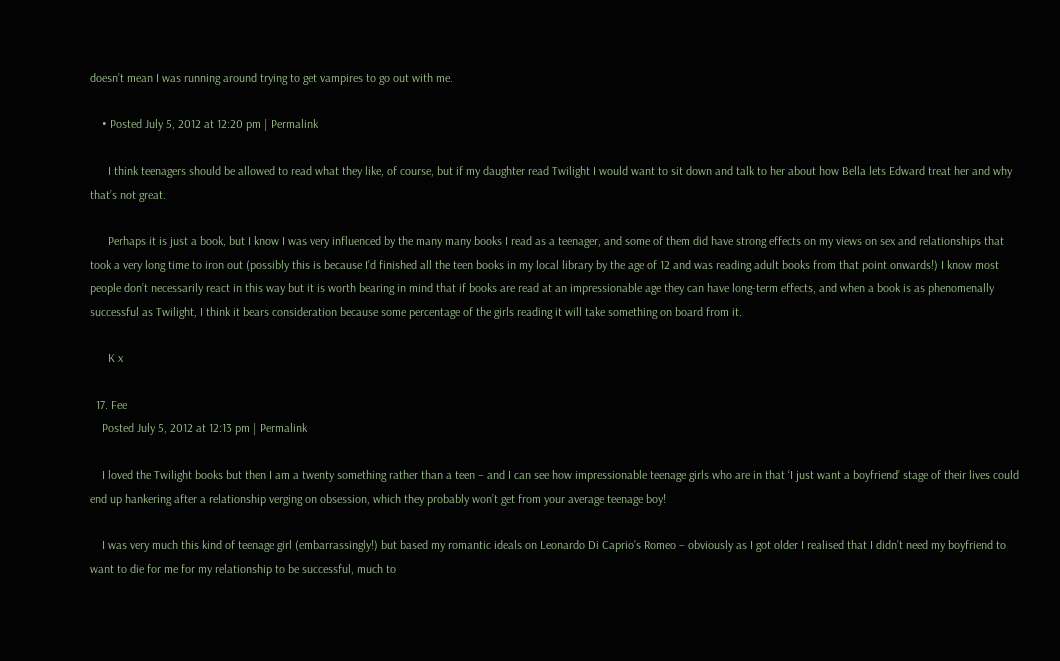doesn’t mean I was running around trying to get vampires to go out with me.

    • Posted July 5, 2012 at 12:20 pm | Permalink

      I think teenagers should be allowed to read what they like, of course, but if my daughter read Twilight I would want to sit down and talk to her about how Bella lets Edward treat her and why that’s not great.

      Perhaps it is just a book, but I know I was very influenced by the many many books I read as a teenager, and some of them did have strong effects on my views on sex and relationships that took a very long time to iron out (possibly this is because I’d finished all the teen books in my local library by the age of 12 and was reading adult books from that point onwards!) I know most people don’t necessarily react in this way but it is worth bearing in mind that if books are read at an impressionable age they can have long-term effects, and when a book is as phenomenally successful as Twilight, I think it bears consideration because some percentage of the girls reading it will take something on board from it.

      K x

  17. Fee
    Posted July 5, 2012 at 12:13 pm | Permalink

    I loved the Twilight books but then I am a twenty something rather than a teen – and I can see how impressionable teenage girls who are in that ‘I just want a boyfriend’ stage of their lives could end up hankering after a relationship verging on obsession, which they probably won’t get from your average teenage boy!

    I was very much this kind of teenage girl (embarrassingly!) but based my romantic ideals on Leonardo Di Caprio’s Romeo – obviously as I got older I realised that I didn’t need my boyfriend to want to die for me for my relationship to be successful, much to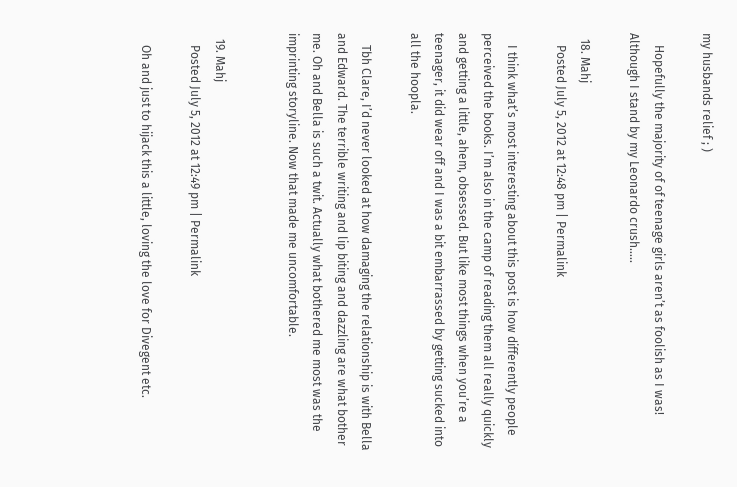my husbands relief ; )

    Hopefully the majority of of teenage girls aren’t as foolish as I was! Although I stand by my Leonardo crush…..

  18. Mahj
    Posted July 5, 2012 at 12:48 pm | Permalink

    I think what’s most interesting about this post is how differently people perceived the books. I’m also in the camp of reading them all really quickly and getting a little, ahem, obsessed. But like most things when you’re a teenager, it did wear off and I was a bit embarrassed by getting sucked into all the hoopla.

    Tbh Clare, I’d never looked at how damaging the relationship is with Bella and Edward. The terrible writing and lip biting and dazzling are what bother me. Oh and Bella is such a twit. Actually what bothered me most was the imprinting storyline. Now that made me uncomfortable.


  19. Mahj
    Posted July 5, 2012 at 12:49 pm | Permalink

    Oh and just to hijack this a little, loving the love for Divegent etc.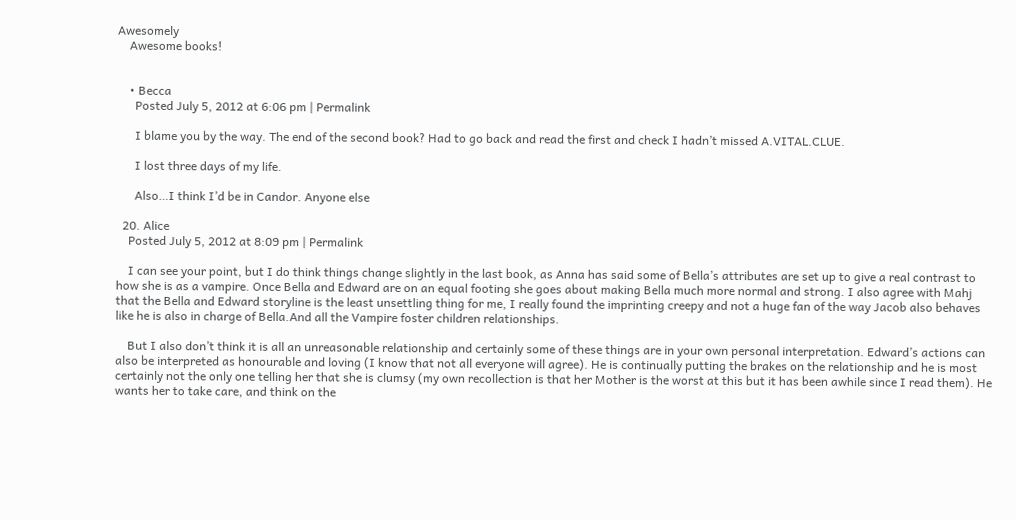Awesomely
    Awesome books!


    • Becca
      Posted July 5, 2012 at 6:06 pm | Permalink

      I blame you by the way. The end of the second book? Had to go back and read the first and check I hadn’t missed A.VITAL.CLUE.

      I lost three days of my life.

      Also…I think I’d be in Candor. Anyone else

  20. Alice
    Posted July 5, 2012 at 8:09 pm | Permalink

    I can see your point, but I do think things change slightly in the last book, as Anna has said some of Bella’s attributes are set up to give a real contrast to how she is as a vampire. Once Bella and Edward are on an equal footing she goes about making Bella much more normal and strong. I also agree with Mahj that the Bella and Edward storyline is the least unsettling thing for me, I really found the imprinting creepy and not a huge fan of the way Jacob also behaves like he is also in charge of Bella.And all the Vampire foster children relationships.

    But I also don’t think it is all an unreasonable relationship and certainly some of these things are in your own personal interpretation. Edward’s actions can also be interpreted as honourable and loving (I know that not all everyone will agree). He is continually putting the brakes on the relationship and he is most certainly not the only one telling her that she is clumsy (my own recollection is that her Mother is the worst at this but it has been awhile since I read them). He wants her to take care, and think on the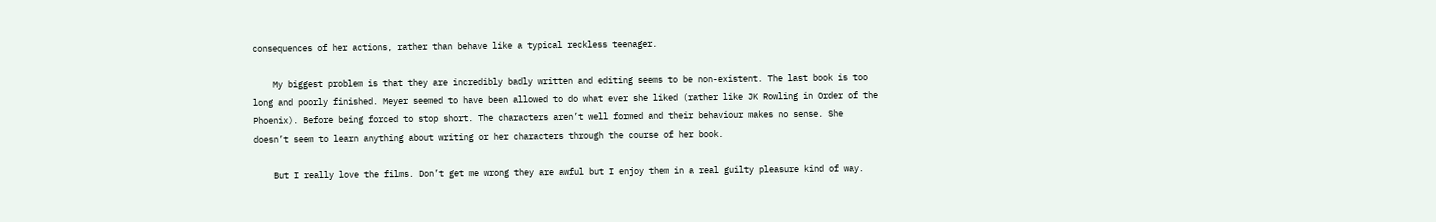consequences of her actions, rather than behave like a typical reckless teenager.

    My biggest problem is that they are incredibly badly written and editing seems to be non-existent. The last book is too long and poorly finished. Meyer seemed to have been allowed to do what ever she liked (rather like JK Rowling in Order of the Phoenix). Before being forced to stop short. The characters aren’t well formed and their behaviour makes no sense. She doesn’t seem to learn anything about writing or her characters through the course of her book.

    But I really love the films. Don’t get me wrong they are awful but I enjoy them in a real guilty pleasure kind of way.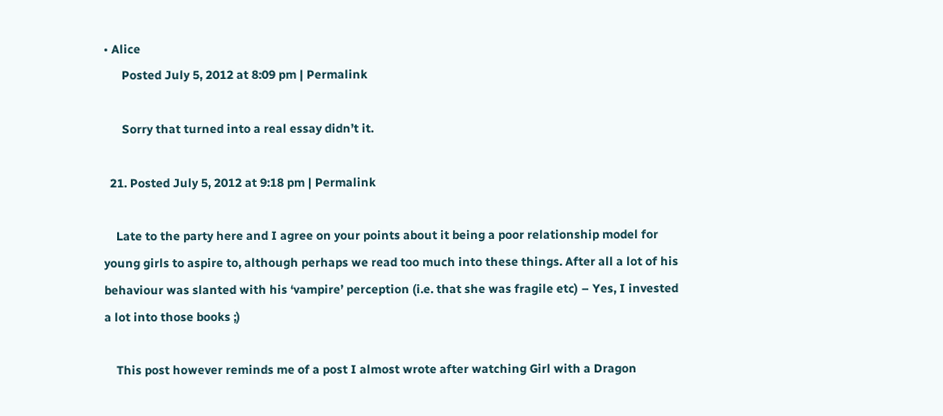• Alice
      Posted July 5, 2012 at 8:09 pm | Permalink

      Sorry that turned into a real essay didn’t it.

  21. Posted July 5, 2012 at 9:18 pm | Permalink

    Late to the party here and I agree on your points about it being a poor relationship model for young girls to aspire to, although perhaps we read too much into these things. After all a lot of his behaviour was slanted with his ‘vampire’ perception (i.e. that she was fragile etc) – Yes, I invested a lot into those books ;)

    This post however reminds me of a post I almost wrote after watching Girl with a Dragon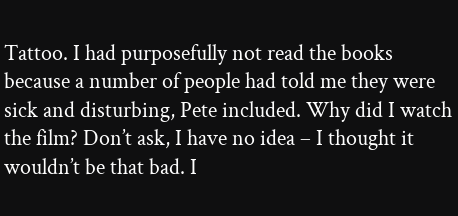Tattoo. I had purposefully not read the books because a number of people had told me they were sick and disturbing, Pete included. Why did I watch the film? Don’t ask, I have no idea – I thought it wouldn’t be that bad. I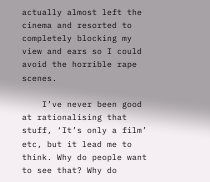actually almost left the cinema and resorted to completely blocking my view and ears so I could avoid the horrible rape scenes.

    I’ve never been good at rationalising that stuff, ‘It’s only a film’ etc, but it lead me to think. Why do people want to see that? Why do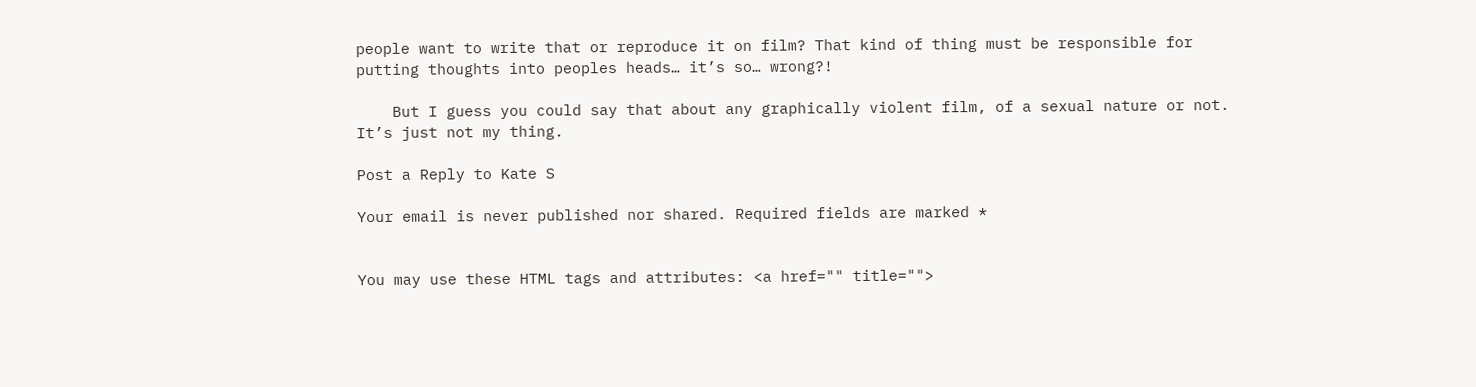people want to write that or reproduce it on film? That kind of thing must be responsible for putting thoughts into peoples heads… it’s so… wrong?!

    But I guess you could say that about any graphically violent film, of a sexual nature or not. It’s just not my thing.

Post a Reply to Kate S

Your email is never published nor shared. Required fields are marked *


You may use these HTML tags and attributes: <a href="" title="">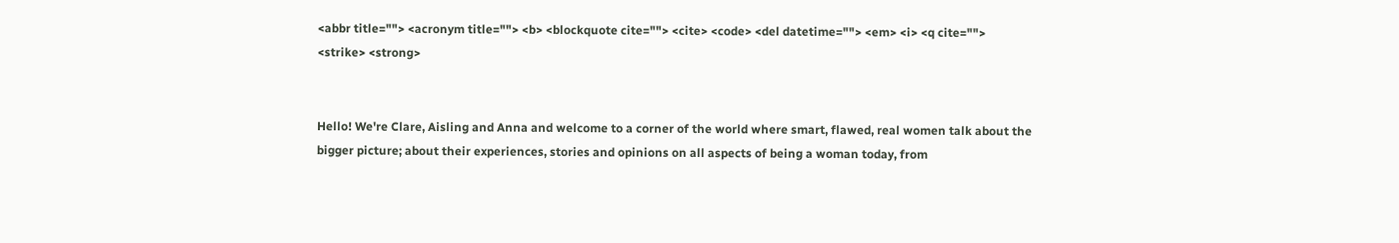<abbr title=""> <acronym title=""> <b> <blockquote cite=""> <cite> <code> <del datetime=""> <em> <i> <q cite=""> <strike> <strong>


Hello! We're Clare, Aisling and Anna and welcome to a corner of the world where smart, flawed, real women talk about the bigger picture; about their experiences, stories and opinions on all aspects of being a woman today, from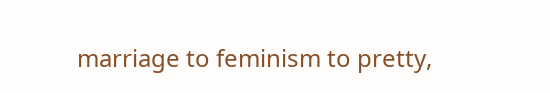marriage to feminism to pretty,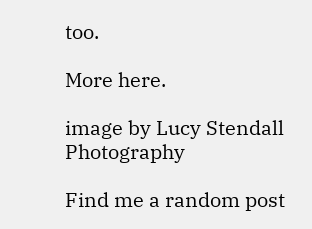too.

More here.

image by Lucy Stendall Photography

Find me a random post